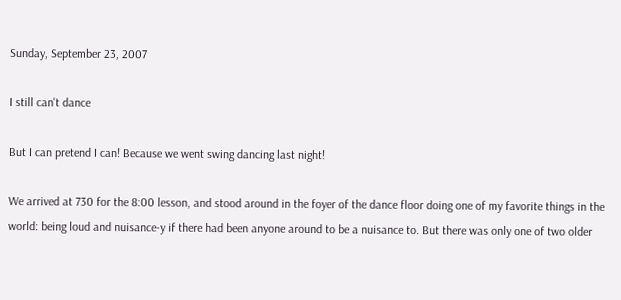Sunday, September 23, 2007

I still can't dance

But I can pretend I can! Because we went swing dancing last night!

We arrived at 730 for the 8:00 lesson, and stood around in the foyer of the dance floor doing one of my favorite things in the world: being loud and nuisance-y if there had been anyone around to be a nuisance to. But there was only one of two older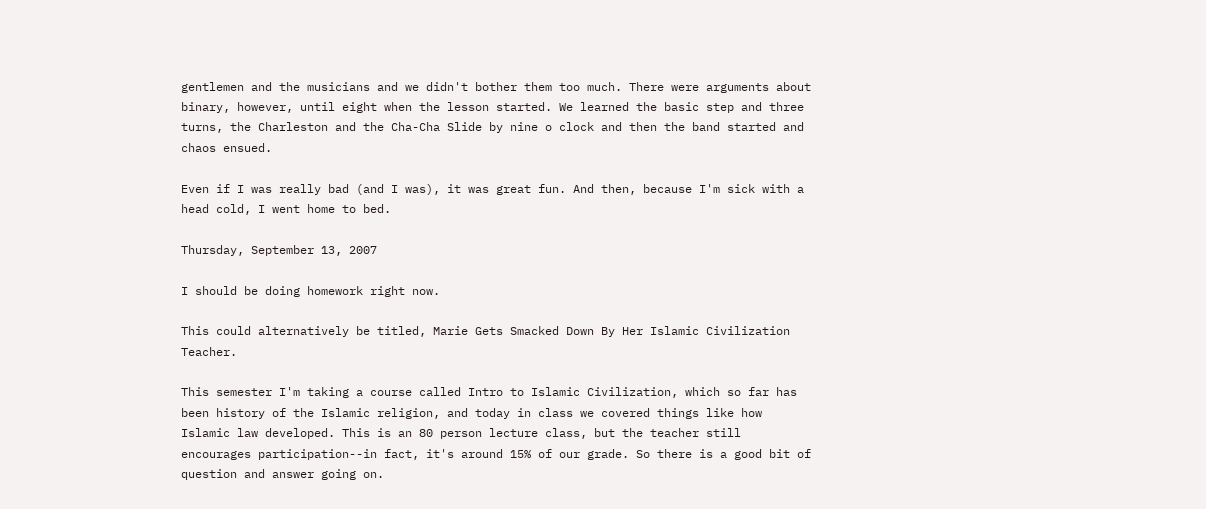gentlemen and the musicians and we didn't bother them too much. There were arguments about binary, however, until eight when the lesson started. We learned the basic step and three turns, the Charleston and the Cha-Cha Slide by nine o clock and then the band started and chaos ensued.

Even if I was really bad (and I was), it was great fun. And then, because I'm sick with a head cold, I went home to bed.

Thursday, September 13, 2007

I should be doing homework right now.

This could alternatively be titled, Marie Gets Smacked Down By Her Islamic Civilization Teacher.

This semester I'm taking a course called Intro to Islamic Civilization, which so far has been history of the Islamic religion, and today in class we covered things like how Islamic law developed. This is an 80 person lecture class, but the teacher still encourages participation--in fact, it's around 15% of our grade. So there is a good bit of question and answer going on.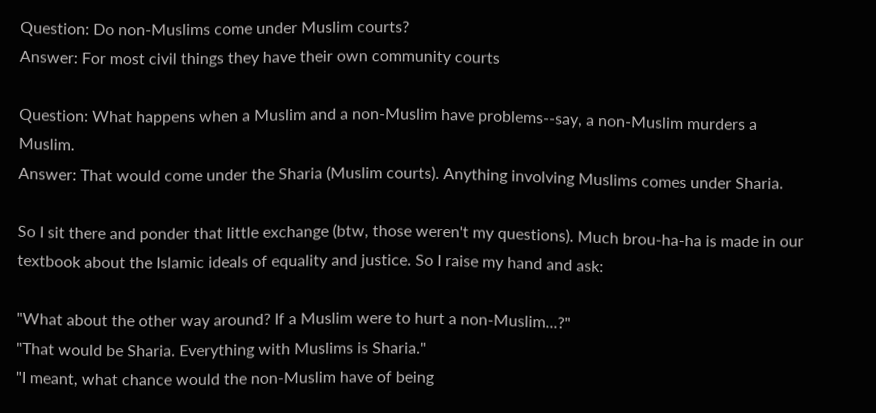Question: Do non-Muslims come under Muslim courts?
Answer: For most civil things they have their own community courts

Question: What happens when a Muslim and a non-Muslim have problems--say, a non-Muslim murders a Muslim.
Answer: That would come under the Sharia (Muslim courts). Anything involving Muslims comes under Sharia.

So I sit there and ponder that little exchange (btw, those weren't my questions). Much brou-ha-ha is made in our textbook about the Islamic ideals of equality and justice. So I raise my hand and ask:

"What about the other way around? If a Muslim were to hurt a non-Muslim...?"
"That would be Sharia. Everything with Muslims is Sharia."
"I meant, what chance would the non-Muslim have of being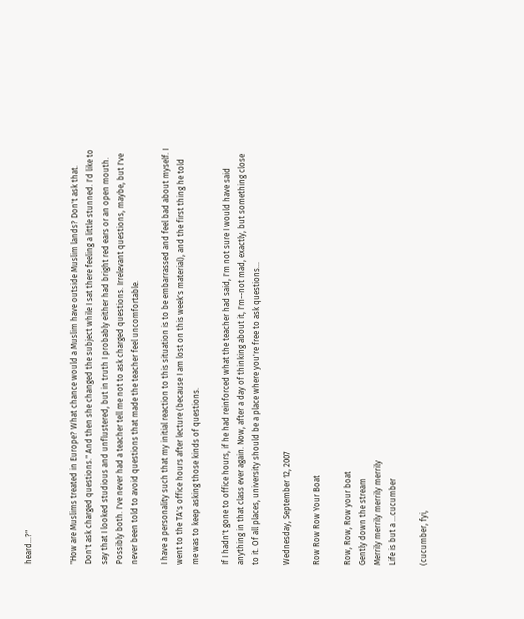heard...?"


"How are Muslims treated in Europe? What chance would a Muslim have outside Muslim lands? Don't ask that. Don't ask charged questions." And then she changed the subject while I sat there feeling a little stunned. I'd like to say that I looked studious and unflustered, but in truth I probably either had bright red ears or an open mouth. Possibly both. I've never had a teacher tell me not to ask charged questions. Irrelevant questions, maybe, but I've never been told to avoid questions that made the teacher feel uncomfortable.

I have a personality such that my initial reaction to this situation is to be embarrassed and feel bad about myself. I went to the TA's office hours after lecture (because I am lost on this week's material), and the first thing he told me was to keep asking those kinds of questions.

If I hadn't gone to office hours, if he had reinforced what the teacher had said, I'm not sure I would have said anything in that class ever again. Now, after a day of thinking about it, I'm--not mad, exactly, but something close to it. Of all places, university should be a place where you're free to ask questions...

Wednesday, September 12, 2007

Row Row Row Your Boat

Row, Row, Row your boat
Gently down the stream
Merrily merrily merrily merrily
Life is but a ...cucumber

(cucumber, fyi,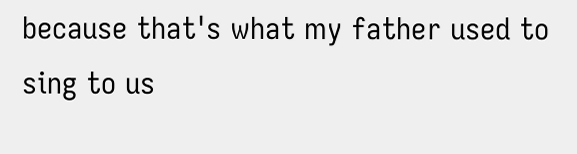because that's what my father used to sing to us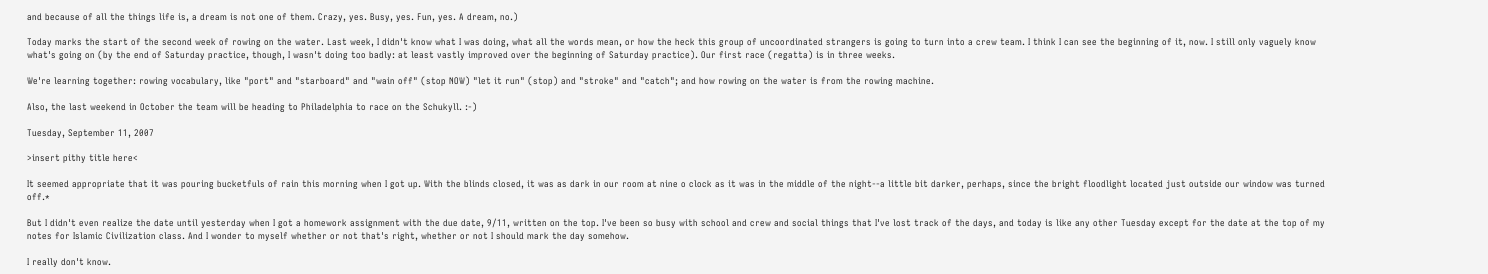and because of all the things life is, a dream is not one of them. Crazy, yes. Busy, yes. Fun, yes. A dream, no.)

Today marks the start of the second week of rowing on the water. Last week, I didn't know what I was doing, what all the words mean, or how the heck this group of uncoordinated strangers is going to turn into a crew team. I think I can see the beginning of it, now. I still only vaguely know what's going on (by the end of Saturday practice, though, I wasn't doing too badly: at least vastly improved over the beginning of Saturday practice). Our first race (regatta) is in three weeks.

We're learning together: rowing vocabulary, like "port" and "starboard" and "wain off" (stop NOW) "let it run" (stop) and "stroke" and "catch"; and how rowing on the water is from the rowing machine.

Also, the last weekend in October the team will be heading to Philadelphia to race on the Schukyll. :-)

Tuesday, September 11, 2007

>insert pithy title here<

It seemed appropriate that it was pouring bucketfuls of rain this morning when I got up. With the blinds closed, it was as dark in our room at nine o clock as it was in the middle of the night--a little bit darker, perhaps, since the bright floodlight located just outside our window was turned off.*

But I didn't even realize the date until yesterday when I got a homework assignment with the due date, 9/11, written on the top. I've been so busy with school and crew and social things that I've lost track of the days, and today is like any other Tuesday except for the date at the top of my notes for Islamic Civilization class. And I wonder to myself whether or not that's right, whether or not I should mark the day somehow.

I really don't know.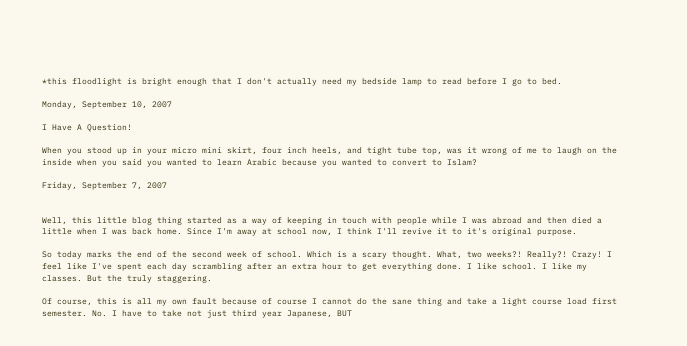*this floodlight is bright enough that I don't actually need my bedside lamp to read before I go to bed.

Monday, September 10, 2007

I Have A Question!

When you stood up in your micro mini skirt, four inch heels, and tight tube top, was it wrong of me to laugh on the inside when you said you wanted to learn Arabic because you wanted to convert to Islam?

Friday, September 7, 2007


Well, this little blog thing started as a way of keeping in touch with people while I was abroad and then died a little when I was back home. Since I'm away at school now, I think I'll revive it to it's original purpose.

So today marks the end of the second week of school. Which is a scary thought. What, two weeks?! Really?! Crazy! I feel like I've spent each day scrambling after an extra hour to get everything done. I like school. I like my classes. But the truly staggering.

Of course, this is all my own fault because of course I cannot do the sane thing and take a light course load first semester. No. I have to take not just third year Japanese, BUT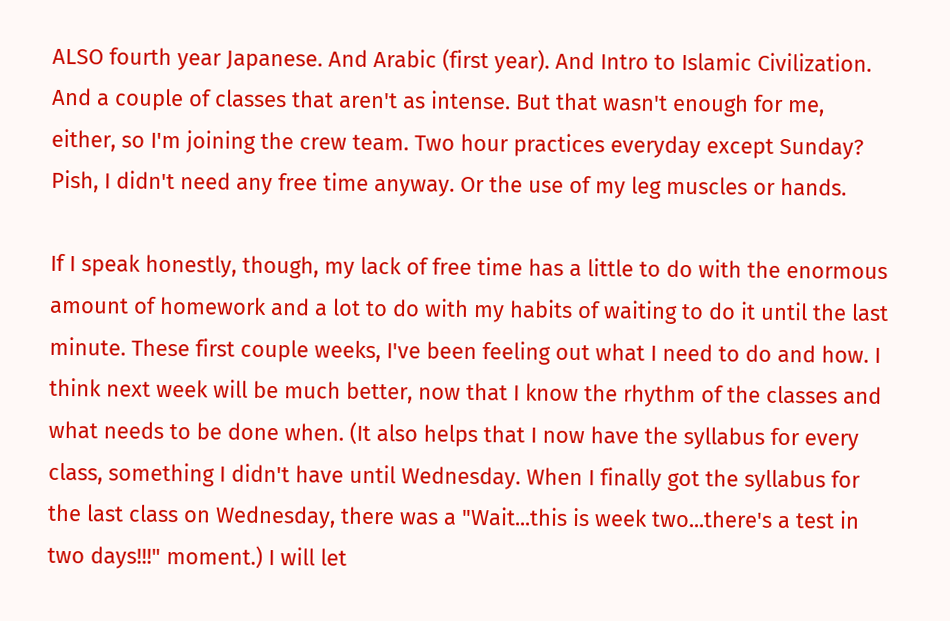ALSO fourth year Japanese. And Arabic (first year). And Intro to Islamic Civilization. And a couple of classes that aren't as intense. But that wasn't enough for me, either, so I'm joining the crew team. Two hour practices everyday except Sunday? Pish, I didn't need any free time anyway. Or the use of my leg muscles or hands.

If I speak honestly, though, my lack of free time has a little to do with the enormous amount of homework and a lot to do with my habits of waiting to do it until the last minute. These first couple weeks, I've been feeling out what I need to do and how. I think next week will be much better, now that I know the rhythm of the classes and what needs to be done when. (It also helps that I now have the syllabus for every class, something I didn't have until Wednesday. When I finally got the syllabus for the last class on Wednesday, there was a "Wait...this is week two...there's a test in two days!!!" moment.) I will let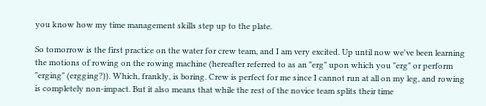you know how my time management skills step up to the plate.

So tomorrow is the first practice on the water for crew team, and I am very excited. Up until now we've been learning the motions of rowing on the rowing machine (hereafter referred to as an "erg" upon which you "erg" or perform "erging" (ergging?)). Which, frankly, is boring. Crew is perfect for me since I cannot run at all on my leg, and rowing is completely non-impact. But it also means that while the rest of the novice team splits their time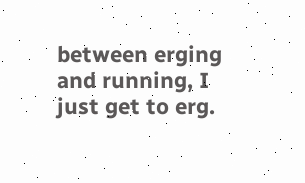between erging and running, I just get to erg.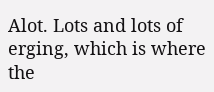Alot. Lots and lots of erging, which is where the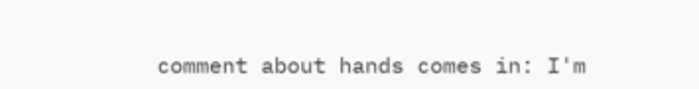comment about hands comes in: I'm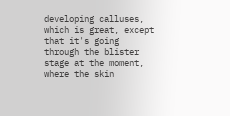developing calluses, which is great, except that it's going through the blister stage at the moment, where the skin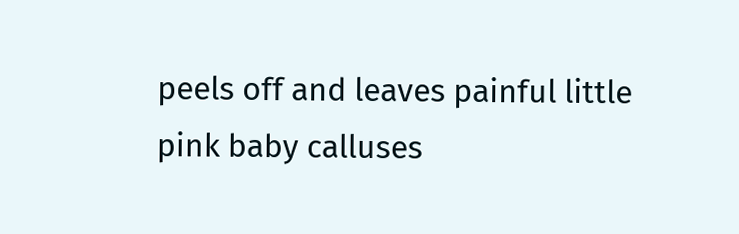peels off and leaves painful little pink baby calluses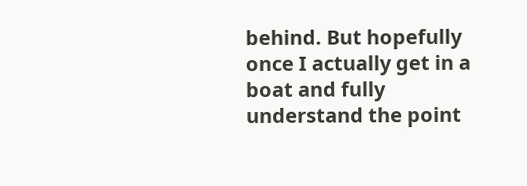behind. But hopefully once I actually get in a boat and fully understand the point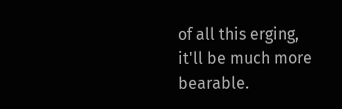of all this erging, it'll be much more bearable.